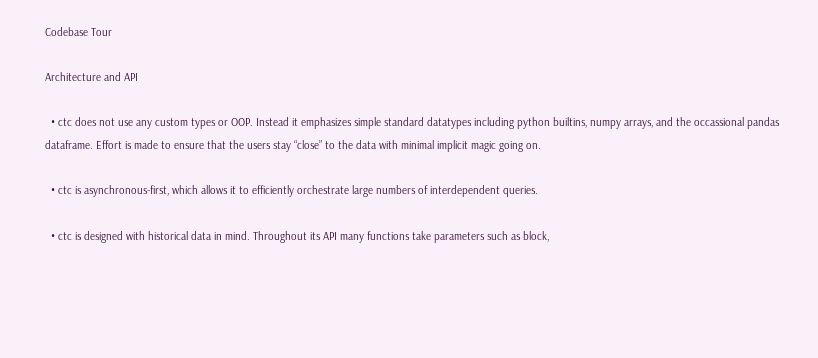Codebase Tour

Architecture and API

  • ctc does not use any custom types or OOP. Instead it emphasizes simple standard datatypes including python builtins, numpy arrays, and the occassional pandas dataframe. Effort is made to ensure that the users stay “close” to the data with minimal implicit magic going on.

  • ctc is asynchronous-first, which allows it to efficiently orchestrate large numbers of interdependent queries.

  • ctc is designed with historical data in mind. Throughout its API many functions take parameters such as block,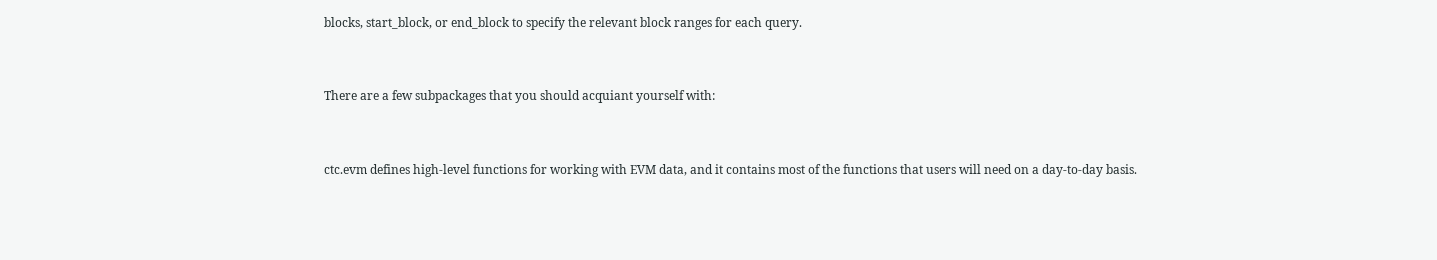blocks, start_block, or end_block to specify the relevant block ranges for each query.


There are a few subpackages that you should acquiant yourself with:


ctc.evm defines high-level functions for working with EVM data, and it contains most of the functions that users will need on a day-to-day basis.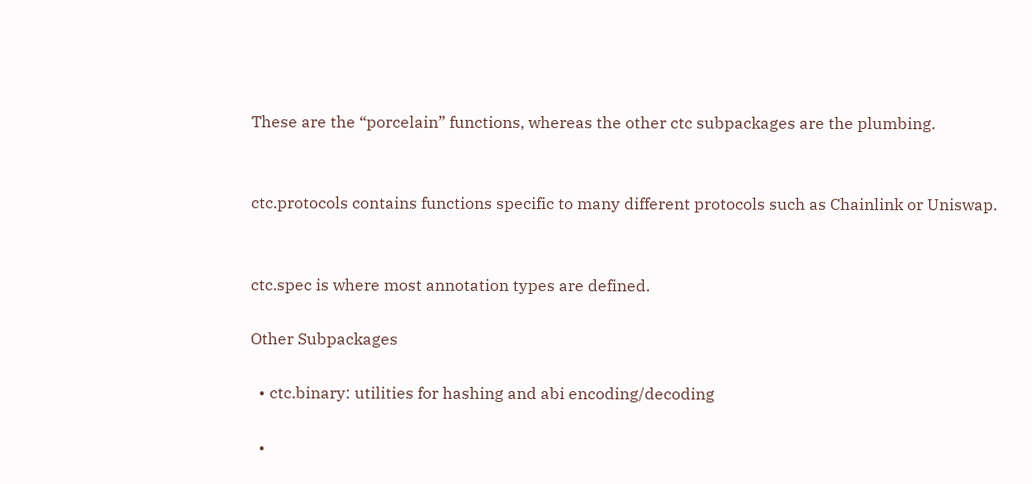These are the “porcelain” functions, whereas the other ctc subpackages are the plumbing.


ctc.protocols contains functions specific to many different protocols such as Chainlink or Uniswap.


ctc.spec is where most annotation types are defined.

Other Subpackages

  • ctc.binary: utilities for hashing and abi encoding/decoding

  •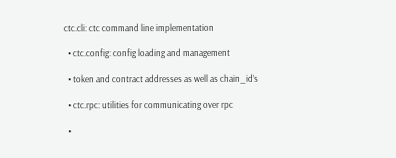ctc.cli: ctc command line implementation

  • ctc.config: config loading and management

  • token and contract addresses as well as chain_id’s

  • ctc.rpc: utilities for communicating over rpc

  •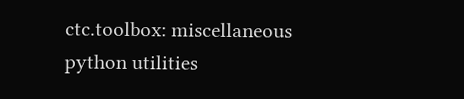ctc.toolbox: miscellaneous python utilities